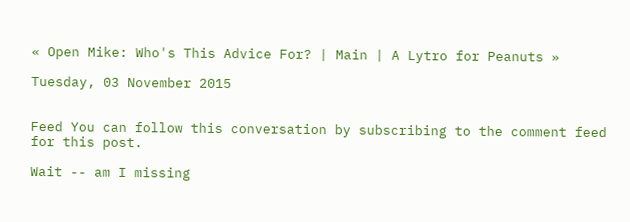« Open Mike: Who's This Advice For? | Main | A Lytro for Peanuts »

Tuesday, 03 November 2015


Feed You can follow this conversation by subscribing to the comment feed for this post.

Wait -- am I missing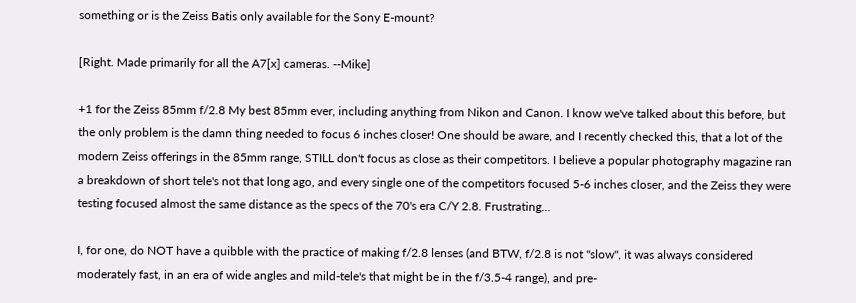something or is the Zeiss Batis only available for the Sony E-mount?

[Right. Made primarily for all the A7[x] cameras. --Mike]

+1 for the Zeiss 85mm f/2.8 My best 85mm ever, including anything from Nikon and Canon. I know we've talked about this before, but the only problem is the damn thing needed to focus 6 inches closer! One should be aware, and I recently checked this, that a lot of the modern Zeiss offerings in the 85mm range, STILL don't focus as close as their competitors. I believe a popular photography magazine ran a breakdown of short tele's not that long ago, and every single one of the competitors focused 5-6 inches closer, and the Zeiss they were testing focused almost the same distance as the specs of the 70's era C/Y 2.8. Frustrating...

I, for one, do NOT have a quibble with the practice of making f/2.8 lenses (and BTW, f/2.8 is not "slow", it was always considered moderately fast, in an era of wide angles and mild-tele's that might be in the f/3.5-4 range), and pre-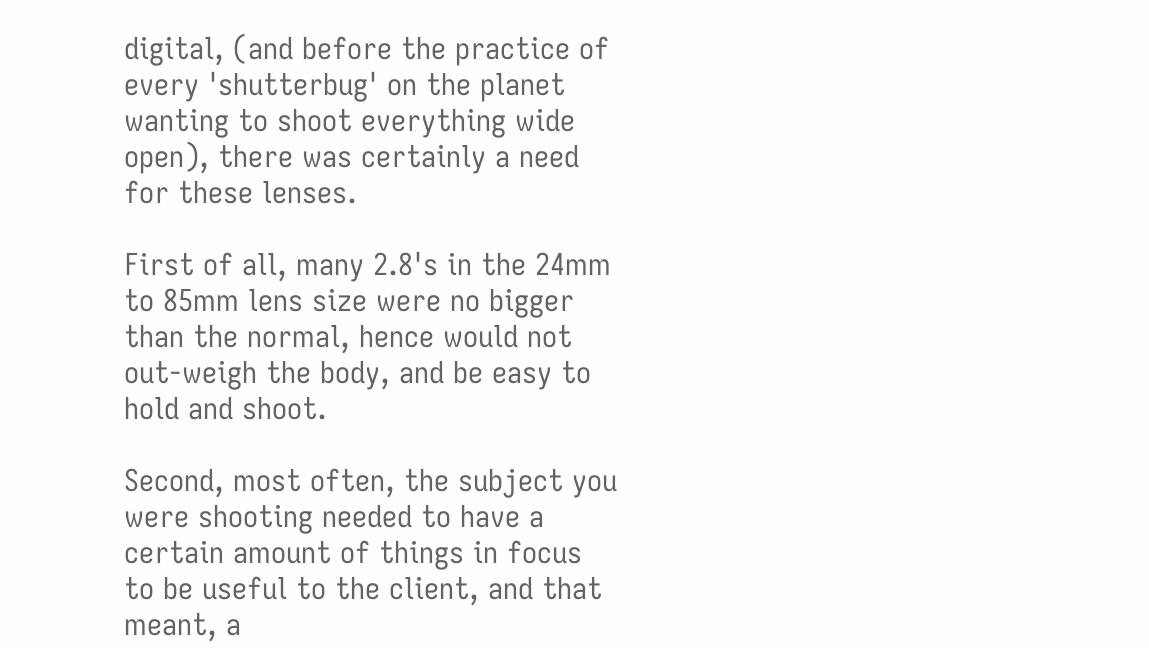digital, (and before the practice of every 'shutterbug' on the planet wanting to shoot everything wide open), there was certainly a need for these lenses.

First of all, many 2.8's in the 24mm to 85mm lens size were no bigger than the normal, hence would not out-weigh the body, and be easy to hold and shoot.

Second, most often, the subject you were shooting needed to have a certain amount of things in focus to be useful to the client, and that meant, a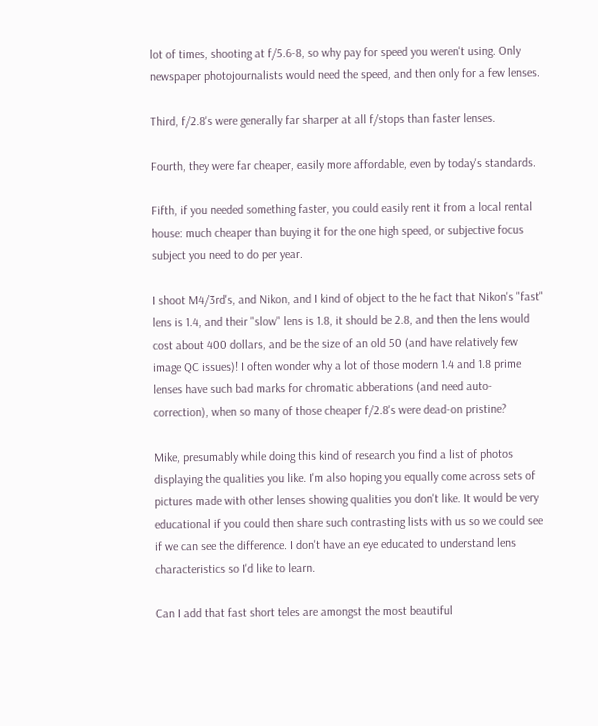lot of times, shooting at f/5.6-8, so why pay for speed you weren't using. Only newspaper photojournalists would need the speed, and then only for a few lenses.

Third, f/2.8's were generally far sharper at all f/stops than faster lenses.

Fourth, they were far cheaper, easily more affordable, even by today's standards.

Fifth, if you needed something faster, you could easily rent it from a local rental house: much cheaper than buying it for the one high speed, or subjective focus subject you need to do per year.

I shoot M4/3rd's, and Nikon, and I kind of object to the he fact that Nikon's "fast" lens is 1.4, and their "slow" lens is 1.8, it should be 2.8, and then the lens would cost about 400 dollars, and be the size of an old 50 (and have relatively few image QC issues)! I often wonder why a lot of those modern 1.4 and 1.8 prime lenses have such bad marks for chromatic abberations (and need auto-correction), when so many of those cheaper f/2.8's were dead-on pristine?

Mike, presumably while doing this kind of research you find a list of photos displaying the qualities you like. I'm also hoping you equally come across sets of pictures made with other lenses showing qualities you don't like. It would be very educational if you could then share such contrasting lists with us so we could see if we can see the difference. I don't have an eye educated to understand lens characteristics so I'd like to learn.

Can I add that fast short teles are amongst the most beautiful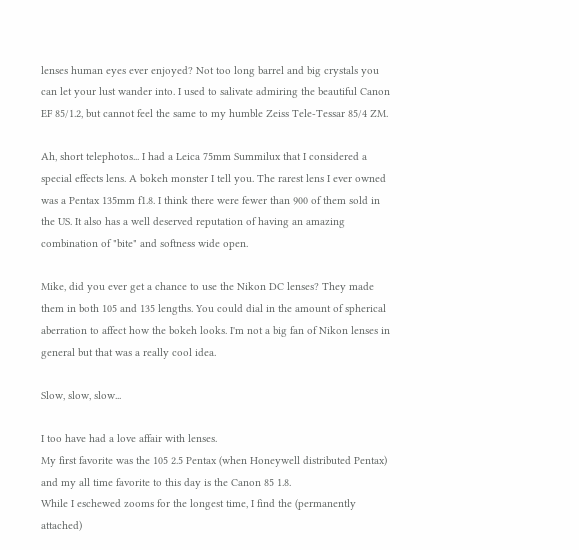lenses human eyes ever enjoyed? Not too long barrel and big crystals you can let your lust wander into. I used to salivate admiring the beautiful Canon EF 85/1.2, but cannot feel the same to my humble Zeiss Tele-Tessar 85/4 ZM.

Ah, short telephotos... I had a Leica 75mm Summilux that I considered a special effects lens. A bokeh monster I tell you. The rarest lens I ever owned was a Pentax 135mm f1.8. I think there were fewer than 900 of them sold in the US. It also has a well deserved reputation of having an amazing combination of "bite" and softness wide open.

Mike, did you ever get a chance to use the Nikon DC lenses? They made them in both 105 and 135 lengths. You could dial in the amount of spherical aberration to affect how the bokeh looks. I'm not a big fan of Nikon lenses in general but that was a really cool idea.

Slow, slow, slow...

I too have had a love affair with lenses.
My first favorite was the 105 2.5 Pentax (when Honeywell distributed Pentax) and my all time favorite to this day is the Canon 85 1.8.
While I eschewed zooms for the longest time, I find the (permanently attached)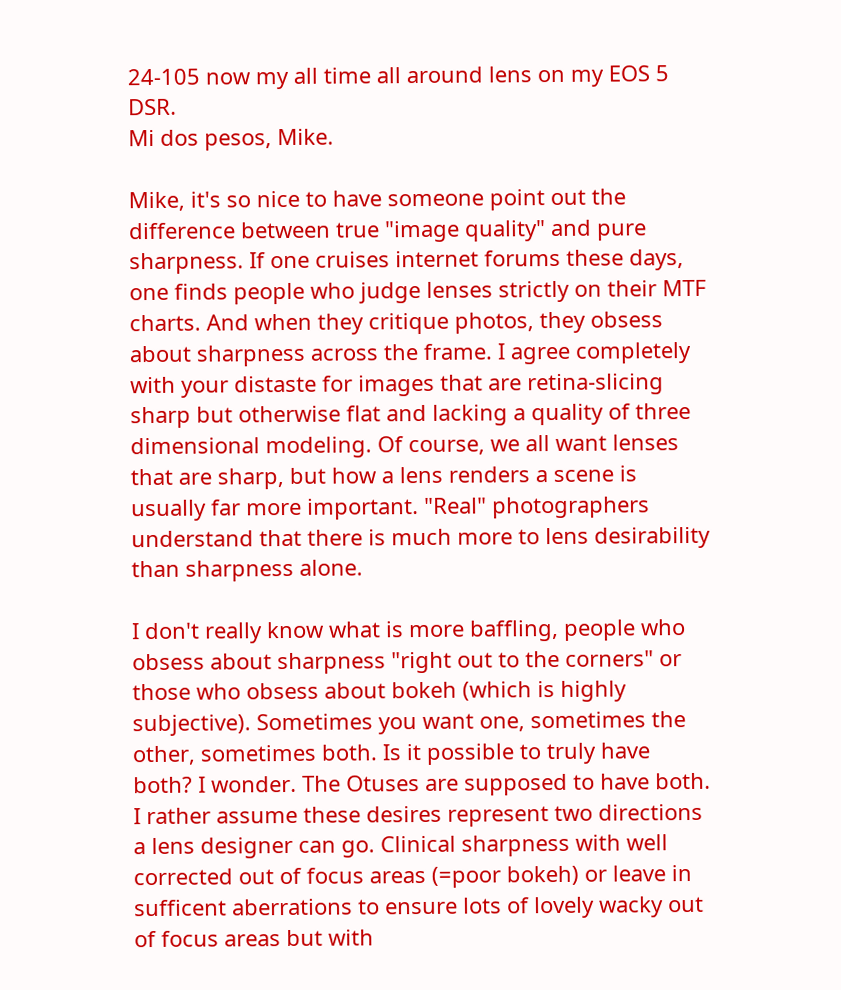24-105 now my all time all around lens on my EOS 5 DSR.
Mi dos pesos, Mike.

Mike, it's so nice to have someone point out the difference between true "image quality" and pure sharpness. If one cruises internet forums these days, one finds people who judge lenses strictly on their MTF charts. And when they critique photos, they obsess about sharpness across the frame. I agree completely with your distaste for images that are retina-slicing sharp but otherwise flat and lacking a quality of three dimensional modeling. Of course, we all want lenses that are sharp, but how a lens renders a scene is usually far more important. "Real" photographers understand that there is much more to lens desirability than sharpness alone.

I don't really know what is more baffling, people who obsess about sharpness "right out to the corners" or those who obsess about bokeh (which is highly subjective). Sometimes you want one, sometimes the other, sometimes both. Is it possible to truly have both? I wonder. The Otuses are supposed to have both. I rather assume these desires represent two directions a lens designer can go. Clinical sharpness with well corrected out of focus areas (=poor bokeh) or leave in sufficent aberrations to ensure lots of lovely wacky out of focus areas but with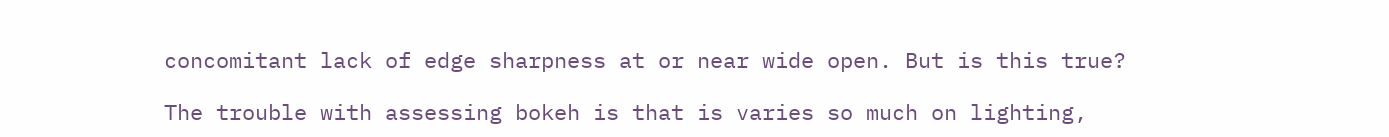concomitant lack of edge sharpness at or near wide open. But is this true?

The trouble with assessing bokeh is that is varies so much on lighting,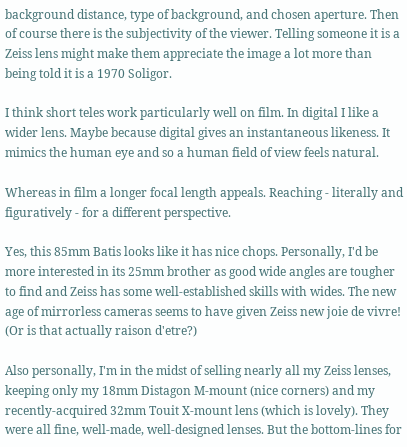background distance, type of background, and chosen aperture. Then of course there is the subjectivity of the viewer. Telling someone it is a Zeiss lens might make them appreciate the image a lot more than being told it is a 1970 Soligor.

I think short teles work particularly well on film. In digital I like a wider lens. Maybe because digital gives an instantaneous likeness. It mimics the human eye and so a human field of view feels natural.

Whereas in film a longer focal length appeals. Reaching - literally and figuratively - for a different perspective.

Yes, this 85mm Batis looks like it has nice chops. Personally, I'd be more interested in its 25mm brother as good wide angles are tougher to find and Zeiss has some well-established skills with wides. The new age of mirrorless cameras seems to have given Zeiss new joie de vivre! (Or is that actually raison d'etre?)

Also personally, I'm in the midst of selling nearly all my Zeiss lenses, keeping only my 18mm Distagon M-mount (nice corners) and my recently-acquired 32mm Touit X-mount lens (which is lovely). They were all fine, well-made, well-designed lenses. But the bottom-lines for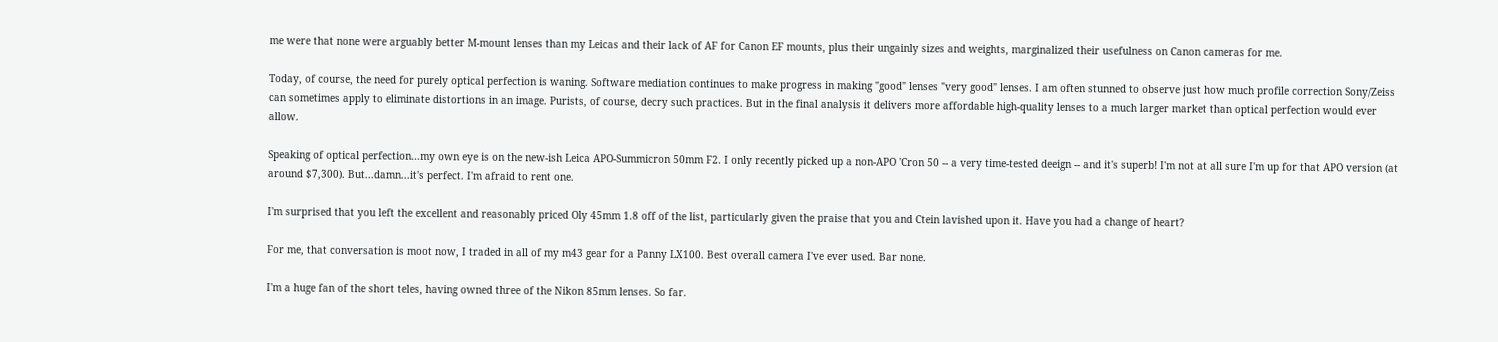me were that none were arguably better M-mount lenses than my Leicas and their lack of AF for Canon EF mounts, plus their ungainly sizes and weights, marginalized their usefulness on Canon cameras for me.

Today, of course, the need for purely optical perfection is waning. Software mediation continues to make progress in making "good" lenses "very good" lenses. I am often stunned to observe just how much profile correction Sony/Zeiss can sometimes apply to eliminate distortions in an image. Purists, of course, decry such practices. But in the final analysis it delivers more affordable high-quality lenses to a much larger market than optical perfection would ever allow.

Speaking of optical perfection...my own eye is on the new-ish Leica APO-Summicron 50mm F2. I only recently picked up a non-APO 'Cron 50 -- a very time-tested deeign -- and it's superb! I'm not at all sure I'm up for that APO version (at around $7,300). But...damn...it's perfect. I'm afraid to rent one.

I'm surprised that you left the excellent and reasonably priced Oly 45mm 1.8 off of the list, particularly given the praise that you and Ctein lavished upon it. Have you had a change of heart?

For me, that conversation is moot now, I traded in all of my m43 gear for a Panny LX100. Best overall camera I've ever used. Bar none.

I'm a huge fan of the short teles, having owned three of the Nikon 85mm lenses. So far.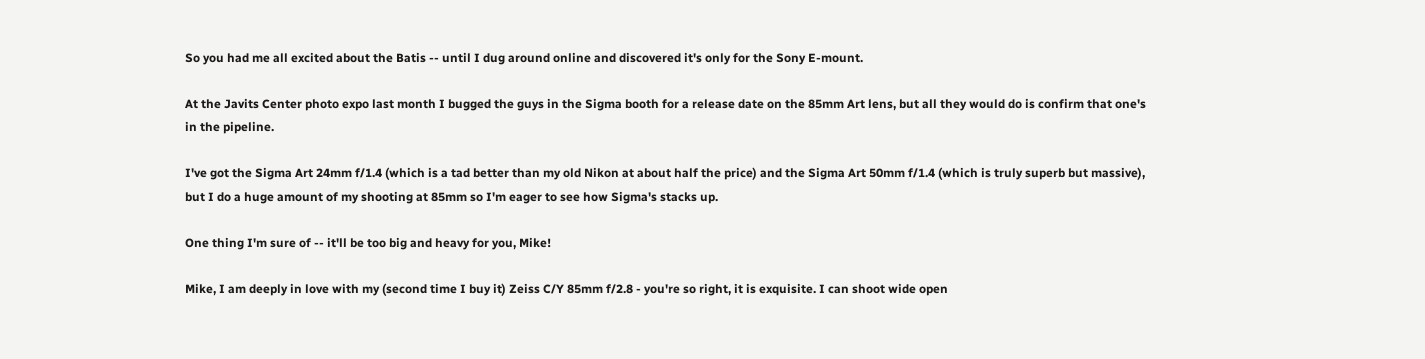So you had me all excited about the Batis -- until I dug around online and discovered it's only for the Sony E-mount.

At the Javits Center photo expo last month I bugged the guys in the Sigma booth for a release date on the 85mm Art lens, but all they would do is confirm that one's in the pipeline.

I've got the Sigma Art 24mm f/1.4 (which is a tad better than my old Nikon at about half the price) and the Sigma Art 50mm f/1.4 (which is truly superb but massive), but I do a huge amount of my shooting at 85mm so I'm eager to see how Sigma's stacks up.

One thing I'm sure of -- it'll be too big and heavy for you, Mike!

Mike, I am deeply in love with my (second time I buy it) Zeiss C/Y 85mm f/2.8 - you're so right, it is exquisite. I can shoot wide open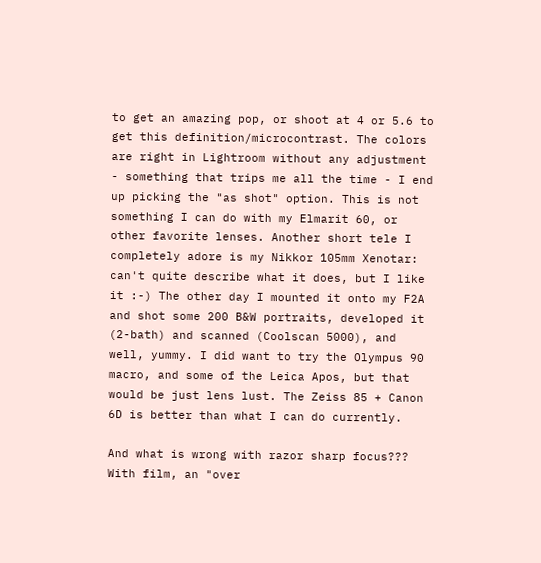to get an amazing pop, or shoot at 4 or 5.6 to get this definition/microcontrast. The colors are right in Lightroom without any adjustment - something that trips me all the time - I end up picking the "as shot" option. This is not something I can do with my Elmarit 60, or other favorite lenses. Another short tele I completely adore is my Nikkor 105mm Xenotar: can't quite describe what it does, but I like it :-) The other day I mounted it onto my F2A and shot some 200 B&W portraits, developed it (2-bath) and scanned (Coolscan 5000), and well, yummy. I did want to try the Olympus 90 macro, and some of the Leica Apos, but that would be just lens lust. The Zeiss 85 + Canon 6D is better than what I can do currently.

And what is wrong with razor sharp focus??? With film, an "over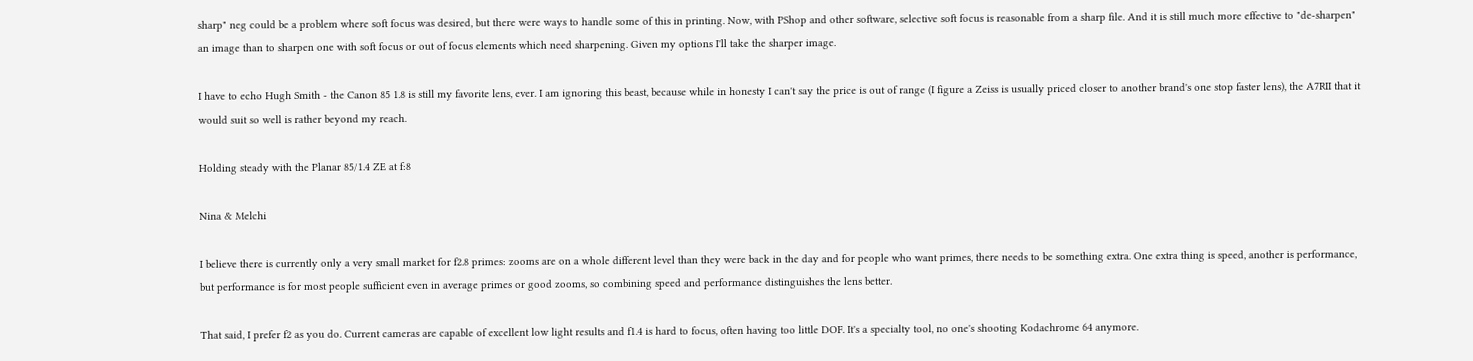sharp" neg could be a problem where soft focus was desired, but there were ways to handle some of this in printing. Now, with PShop and other software, selective soft focus is reasonable from a sharp file. And it is still much more effective to "de-sharpen" an image than to sharpen one with soft focus or out of focus elements which need sharpening. Given my options I'll take the sharper image.

I have to echo Hugh Smith - the Canon 85 1.8 is still my favorite lens, ever. I am ignoring this beast, because while in honesty I can't say the price is out of range (I figure a Zeiss is usually priced closer to another brand's one stop faster lens), the A7RII that it would suit so well is rather beyond my reach.

Holding steady with the Planar 85/1.4 ZE at f:8

Nina & Melchi

I believe there is currently only a very small market for f2.8 primes: zooms are on a whole different level than they were back in the day and for people who want primes, there needs to be something extra. One extra thing is speed, another is performance, but performance is for most people sufficient even in average primes or good zooms, so combining speed and performance distinguishes the lens better.

That said, I prefer f2 as you do. Current cameras are capable of excellent low light results and f1.4 is hard to focus, often having too little DOF. It's a specialty tool, no one's shooting Kodachrome 64 anymore.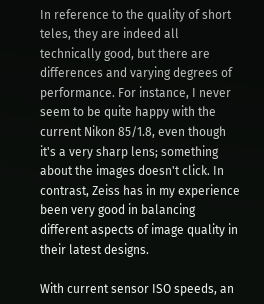In reference to the quality of short teles, they are indeed all technically good, but there are differences and varying degrees of performance. For instance, I never seem to be quite happy with the current Nikon 85/1.8, even though it's a very sharp lens; something about the images doesn't click. In contrast, Zeiss has in my experience been very good in balancing different aspects of image quality in their latest designs.

With current sensor ISO speeds, an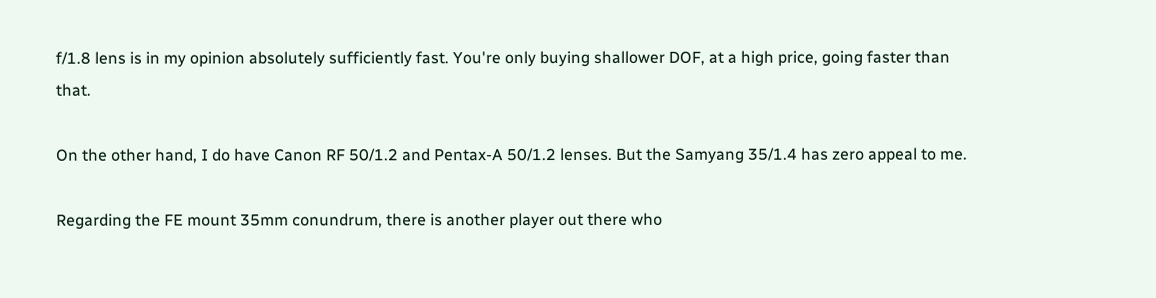f/1.8 lens is in my opinion absolutely sufficiently fast. You're only buying shallower DOF, at a high price, going faster than that.

On the other hand, I do have Canon RF 50/1.2 and Pentax-A 50/1.2 lenses. But the Samyang 35/1.4 has zero appeal to me.

Regarding the FE mount 35mm conundrum, there is another player out there who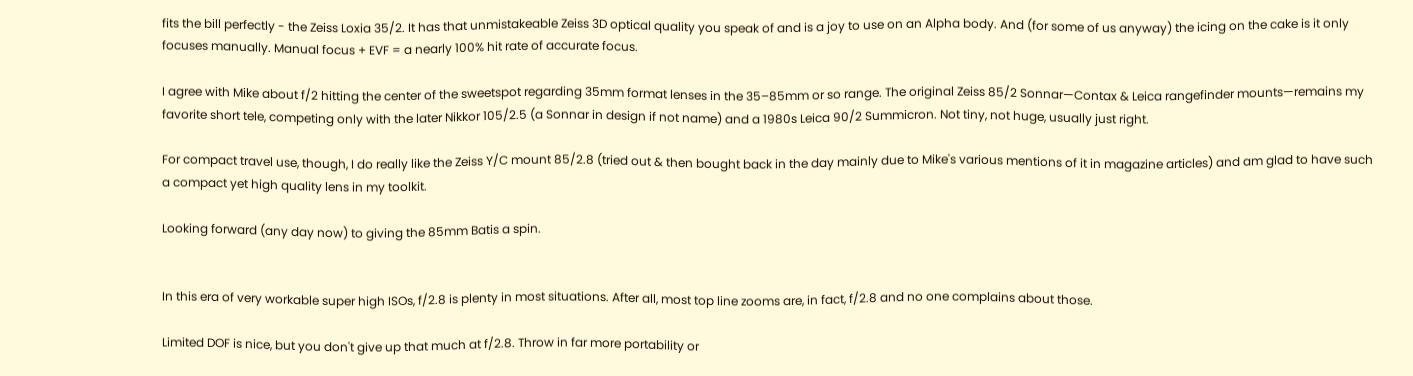fits the bill perfectly - the Zeiss Loxia 35/2. It has that unmistakeable Zeiss 3D optical quality you speak of and is a joy to use on an Alpha body. And (for some of us anyway) the icing on the cake is it only focuses manually. Manual focus + EVF = a nearly 100% hit rate of accurate focus.

I agree with Mike about f/2 hitting the center of the sweetspot regarding 35mm format lenses in the 35–85mm or so range. The original Zeiss 85/2 Sonnar—Contax & Leica rangefinder mounts—remains my favorite short tele, competing only with the later Nikkor 105/2.5 (a Sonnar in design if not name) and a 1980s Leica 90/2 Summicron. Not tiny, not huge, usually just right.

For compact travel use, though, I do really like the Zeiss Y/C mount 85/2.8 (tried out & then bought back in the day mainly due to Mike's various mentions of it in magazine articles) and am glad to have such a compact yet high quality lens in my toolkit.

Looking forward (any day now) to giving the 85mm Batis a spin.


In this era of very workable super high ISOs, f/2.8 is plenty in most situations. After all, most top line zooms are, in fact, f/2.8 and no one complains about those.

Limited DOF is nice, but you don't give up that much at f/2.8. Throw in far more portability or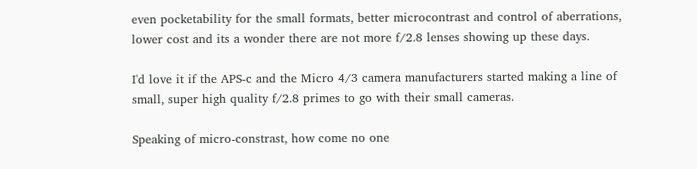even pocketability for the small formats, better microcontrast and control of aberrations, lower cost and its a wonder there are not more f/2.8 lenses showing up these days.

I'd love it if the APS-c and the Micro 4/3 camera manufacturers started making a line of small, super high quality f/2.8 primes to go with their small cameras.

Speaking of micro-constrast, how come no one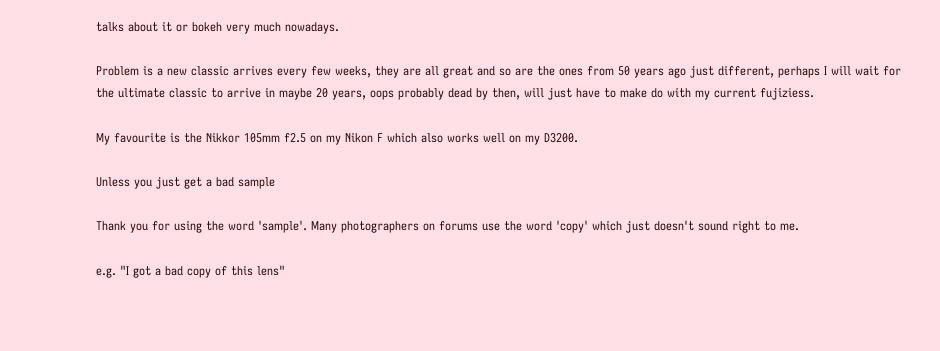talks about it or bokeh very much nowadays.

Problem is a new classic arrives every few weeks, they are all great and so are the ones from 50 years ago just different, perhaps I will wait for the ultimate classic to arrive in maybe 20 years, oops probably dead by then, will just have to make do with my current fujiziess.

My favourite is the Nikkor 105mm f2.5 on my Nikon F which also works well on my D3200.

Unless you just get a bad sample

Thank you for using the word 'sample'. Many photographers on forums use the word 'copy' which just doesn't sound right to me.

e.g. "I got a bad copy of this lens"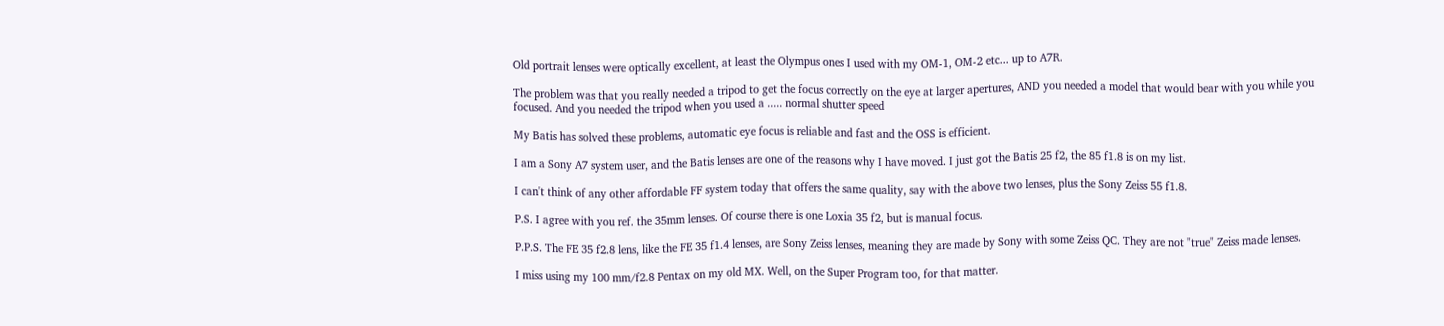Old portrait lenses were optically excellent, at least the Olympus ones I used with my OM-1, OM-2 etc... up to A7R.

The problem was that you really needed a tripod to get the focus correctly on the eye at larger apertures, AND you needed a model that would bear with you while you focused. And you needed the tripod when you used a ..... normal shutter speed

My Batis has solved these problems, automatic eye focus is reliable and fast and the OSS is efficient.

I am a Sony A7 system user, and the Batis lenses are one of the reasons why I have moved. I just got the Batis 25 f2, the 85 f1.8 is on my list.

I can't think of any other affordable FF system today that offers the same quality, say with the above two lenses, plus the Sony Zeiss 55 f1.8.

P.S. I agree with you ref. the 35mm lenses. Of course there is one Loxia 35 f2, but is manual focus.

P.P.S. The FE 35 f2.8 lens, like the FE 35 f1.4 lenses, are Sony Zeiss lenses, meaning they are made by Sony with some Zeiss QC. They are not "true" Zeiss made lenses.

I miss using my 100 mm/f2.8 Pentax on my old MX. Well, on the Super Program too, for that matter.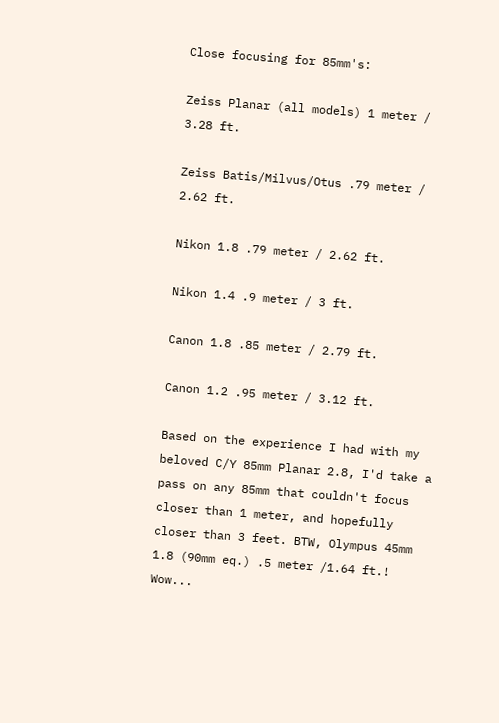Close focusing for 85mm's:

Zeiss Planar (all models) 1 meter / 3.28 ft.

Zeiss Batis/Milvus/Otus .79 meter / 2.62 ft.

Nikon 1.8 .79 meter / 2.62 ft.

Nikon 1.4 .9 meter / 3 ft.

Canon 1.8 .85 meter / 2.79 ft.

Canon 1.2 .95 meter / 3.12 ft.

Based on the experience I had with my beloved C/Y 85mm Planar 2.8, I'd take a pass on any 85mm that couldn't focus closer than 1 meter, and hopefully closer than 3 feet. BTW, Olympus 45mm 1.8 (90mm eq.) .5 meter /1.64 ft.! Wow...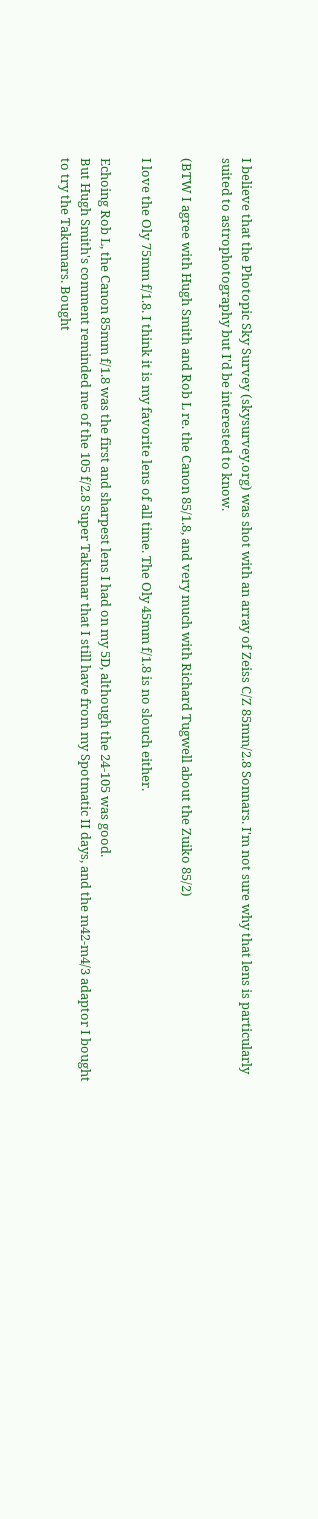I believe that the Photopic Sky Survey (skysurvey.org) was shot with an array of Zeiss C/Z 85mm/2.8 Sonnars. I'm not sure why that lens is particularly suited to astrophotography but I'd be interested to know.

(BTW I agree with Hugh Smith and Rob L re. the Canon 85/1.8, and very much with Richard Tugwell about the Zuiko 85/2)

I love the Oly 75mm f/1.8. I think it is my favorite lens of all time. The Oly 45mm f/1.8 is no slouch either.

Echoing Rob L, the Canon 85mm f/1.8 was the first and sharpest lens I had on my 5D, although the 24-105 was good.
But Hugh Smith's comment reminded me of the 105 f/2.8 Super Takumar that I still have from my Spotmatic II days, and the m42-m4/3 adaptor I bought to try the Takumars. Bought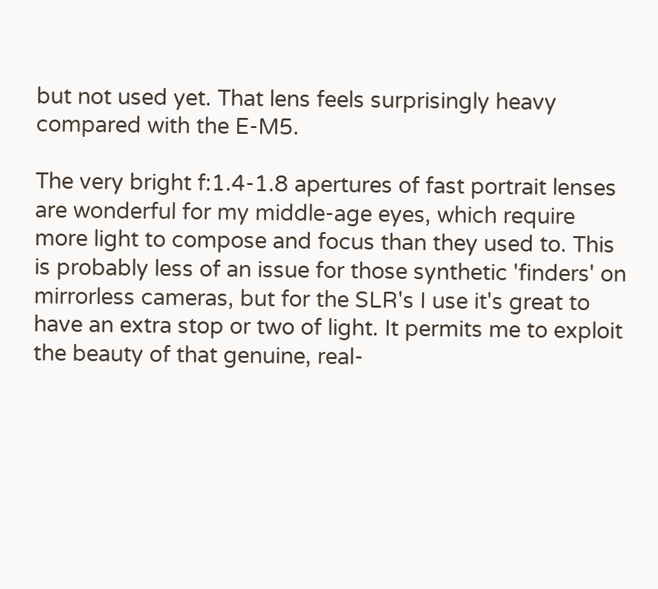but not used yet. That lens feels surprisingly heavy compared with the E-M5.

The very bright f:1.4-1.8 apertures of fast portrait lenses are wonderful for my middle-age eyes, which require more light to compose and focus than they used to. This is probably less of an issue for those synthetic 'finders' on mirrorless cameras, but for the SLR's I use it's great to have an extra stop or two of light. It permits me to exploit the beauty of that genuine, real-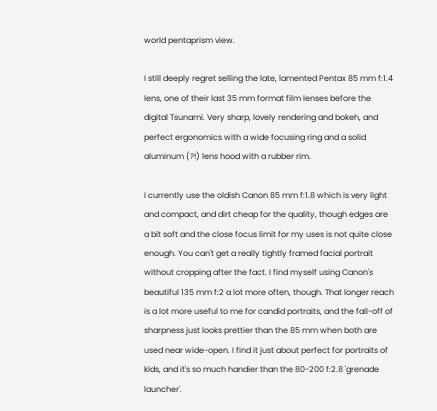world pentaprism view.

I still deeply regret selling the late, lamented Pentax 85 mm f:1.4 lens, one of their last 35 mm format film lenses before the digital Tsunami. Very sharp, lovely rendering and bokeh, and perfect ergonomics with a wide focusing ring and a solid aluminum (?!) lens hood with a rubber rim.

I currently use the oldish Canon 85 mm f:1.8 which is very light and compact, and dirt cheap for the quality, though edges are a bit soft and the close focus limit for my uses is not quite close enough. You can't get a really tightly framed facial portrait without cropping after the fact. I find myself using Canon's beautiful 135 mm f:2 a lot more often, though. That longer reach is a lot more useful to me for candid portraits, and the fall-off of sharpness just looks prettier than the 85 mm when both are used near wide-open. I find it just about perfect for portraits of kids, and it's so much handier than the 80-200 f:2.8 'grenade launcher'.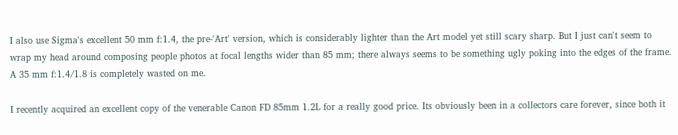I also use Sigma's excellent 50 mm f:1.4, the pre-'Art' version, which is considerably lighter than the Art model yet still scary sharp. But I just can't seem to wrap my head around composing people photos at focal lengths wider than 85 mm; there always seems to be something ugly poking into the edges of the frame. A 35 mm f:1.4/1.8 is completely wasted on me.

I recently acquired an excellent copy of the venerable Canon FD 85mm 1.2L for a really good price. Its obviously been in a collectors care forever, since both it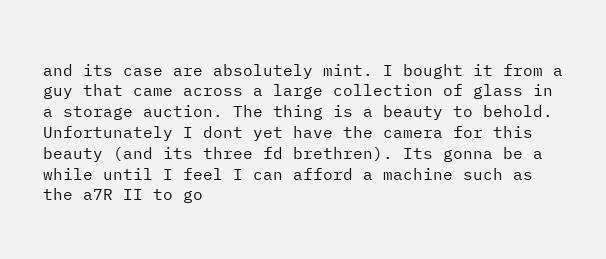and its case are absolutely mint. I bought it from a guy that came across a large collection of glass in a storage auction. The thing is a beauty to behold. Unfortunately I dont yet have the camera for this beauty (and its three fd brethren). Its gonna be a while until I feel I can afford a machine such as the a7R II to go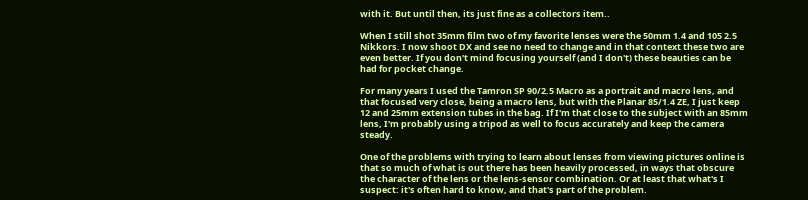with it. But until then, its just fine as a collectors item..

When I still shot 35mm film two of my favorite lenses were the 50mm 1.4 and 105 2.5 Nikkors. I now shoot DX and see no need to change and in that context these two are even better. If you don't mind focusing yourself (and I don't) these beauties can be had for pocket change.

For many years I used the Tamron SP 90/2.5 Macro as a portrait and macro lens, and that focused very close, being a macro lens, but with the Planar 85/1.4 ZE, I just keep 12 and 25mm extension tubes in the bag. If I'm that close to the subject with an 85mm lens, I'm probably using a tripod as well to focus accurately and keep the camera steady.

One of the problems with trying to learn about lenses from viewing pictures online is that so much of what is out there has been heavily processed, in ways that obscure the character of the lens or the lens-sensor combination. Or at least that what's I suspect: it's often hard to know, and that's part of the problem.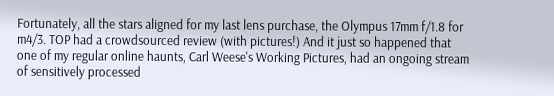Fortunately, all the stars aligned for my last lens purchase, the Olympus 17mm f/1.8 for m4/3. TOP had a crowdsourced review (with pictures!) And it just so happened that one of my regular online haunts, Carl Weese's Working Pictures, had an ongoing stream of sensitively processed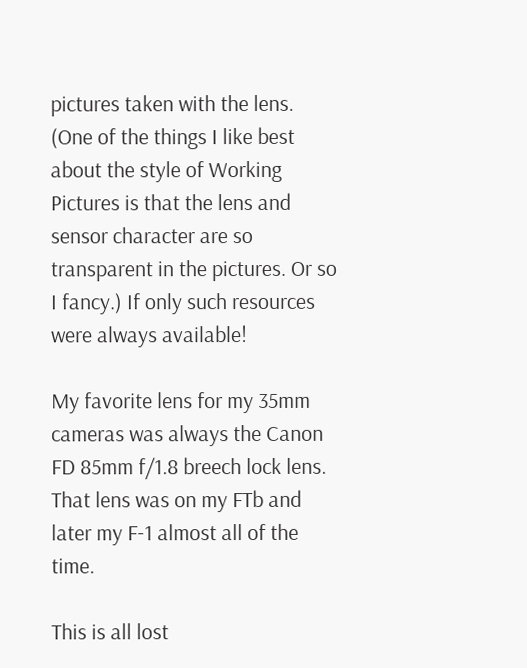pictures taken with the lens. (One of the things I like best about the style of Working Pictures is that the lens and sensor character are so transparent in the pictures. Or so I fancy.) If only such resources were always available!

My favorite lens for my 35mm cameras was always the Canon FD 85mm f/1.8 breech lock lens. That lens was on my FTb and later my F-1 almost all of the time.

This is all lost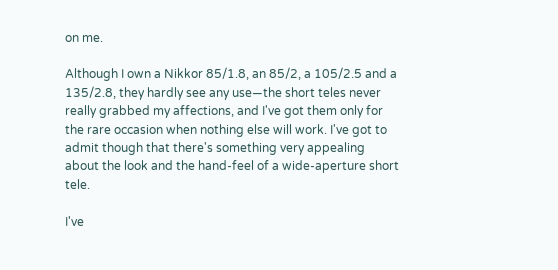on me.

Although I own a Nikkor 85/1.8, an 85/2, a 105/2.5 and a 135/2.8, they hardly see any use—the short teles never really grabbed my affections, and I've got them only for the rare occasion when nothing else will work. I've got to admit though that there's something very appealing about the look and the hand-feel of a wide-aperture short tele.

I've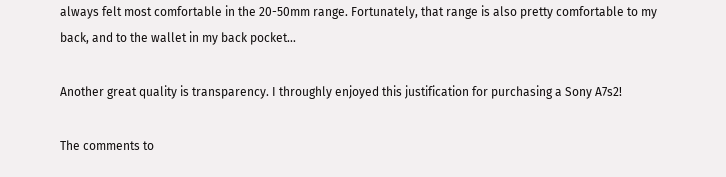always felt most comfortable in the 20-50mm range. Fortunately, that range is also pretty comfortable to my back, and to the wallet in my back pocket...

Another great quality is transparency. I throughly enjoyed this justification for purchasing a Sony A7s2!

The comments to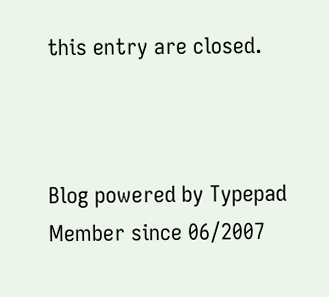this entry are closed.



Blog powered by Typepad
Member since 06/2007